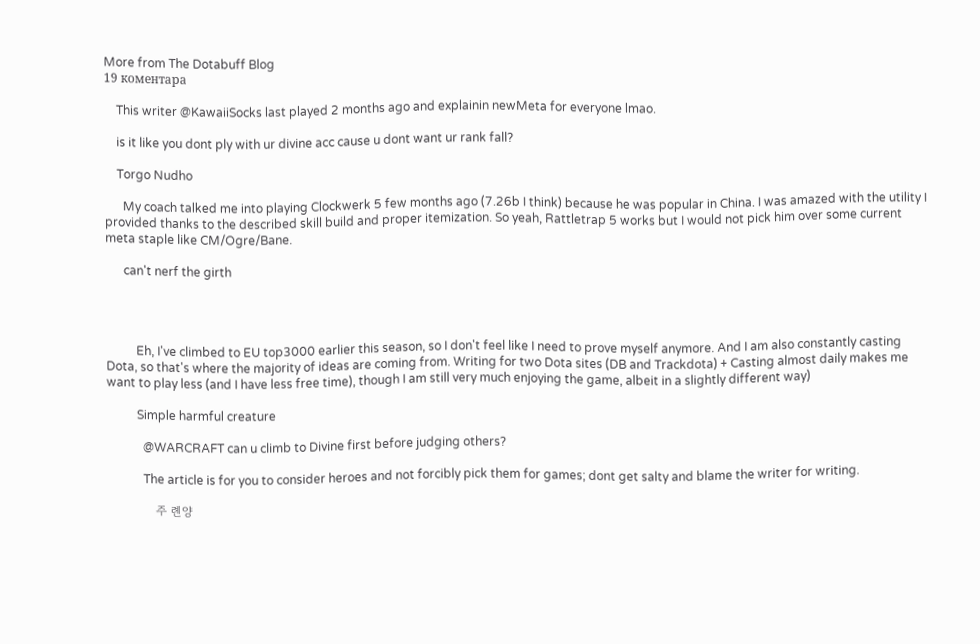More from The Dotabuff Blog
19 коментара

    This writer @KawaiiSocks last played 2 months ago and explainin newMeta for everyone lmao.

    is it like you dont ply with ur divine acc cause u dont want ur rank fall?

    Torgo Nudho

      My coach talked me into playing Clockwerk 5 few months ago (7.26b I think) because he was popular in China. I was amazed with the utility I provided thanks to the described skill build and proper itemization. So yeah, Rattletrap 5 works but I would not pick him over some current meta staple like CM/Ogre/Bane.

      can't nerf the girth




          Eh, I've climbed to EU top3000 earlier this season, so I don't feel like I need to prove myself anymore. And I am also constantly casting Dota, so that's where the majority of ideas are coming from. Writing for two Dota sites (DB and Trackdota) + Casting almost daily makes me want to play less (and I have less free time), though I am still very much enjoying the game, albeit in a slightly different way)

          Simple harmful creature

            @WARCRAFT can u climb to Divine first before judging others?

            The article is for you to consider heroes and not forcibly pick them for games; dont get salty and blame the writer for writing.

            주 롄양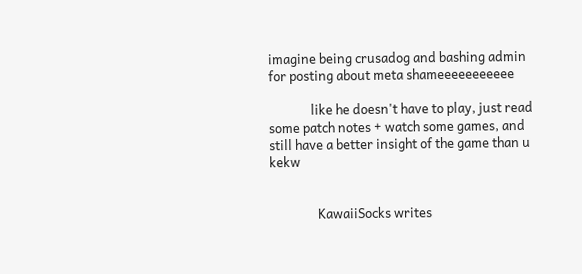imagine being crusadog and bashing admin for posting about meta shameeeeeeeeeee

              like he doesn't have to play, just read some patch notes + watch some games, and still have a better insight of the game than u kekw


                KawaiiSocks writes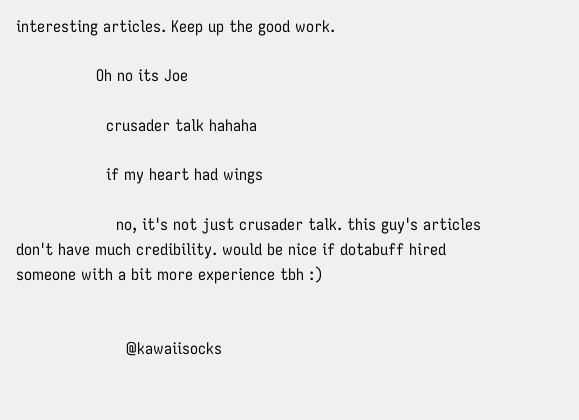interesting articles. Keep up the good work.

                Oh no its Joe

                  crusader talk hahaha

                  if my heart had wings

                    no, it's not just crusader talk. this guy's articles don't have much credibility. would be nice if dotabuff hired someone with a bit more experience tbh :)


                      @kawaiisocks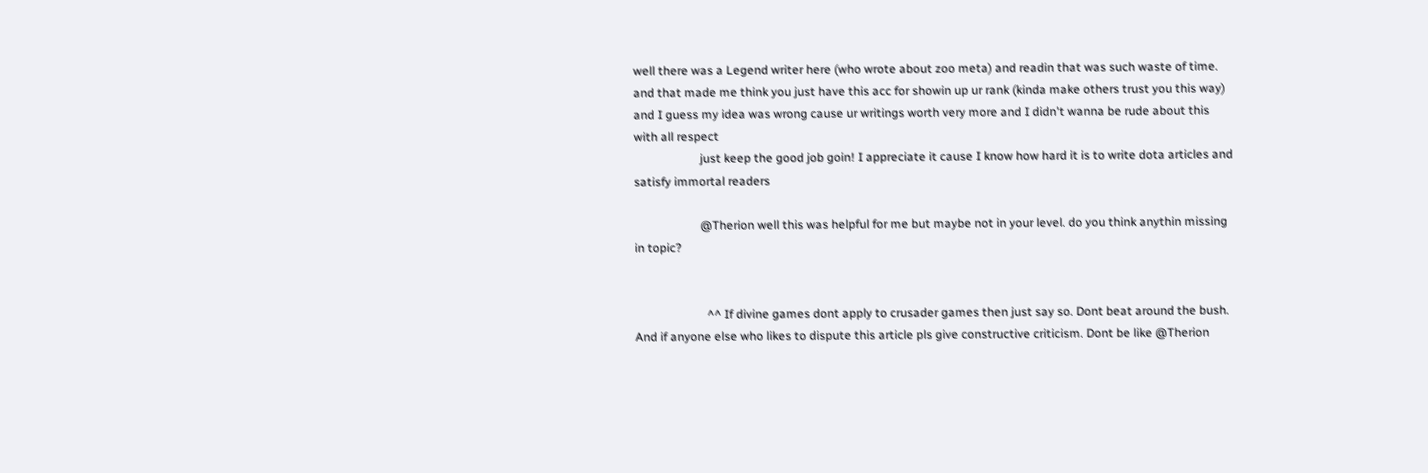well there was a Legend writer here (who wrote about zoo meta) and readin that was such waste of time. and that made me think you just have this acc for showin up ur rank (kinda make others trust you this way) and I guess my idea was wrong cause ur writings worth very more and I didn't wanna be rude about this with all respect
                      just keep the good job goin! I appreciate it cause I know how hard it is to write dota articles and satisfy immortal readers

                      @Therion well this was helpful for me but maybe not in your level. do you think anythin missing in topic?


                        ^^ If divine games dont apply to crusader games then just say so. Dont beat around the bush. And if anyone else who likes to dispute this article pls give constructive criticism. Dont be like @Therion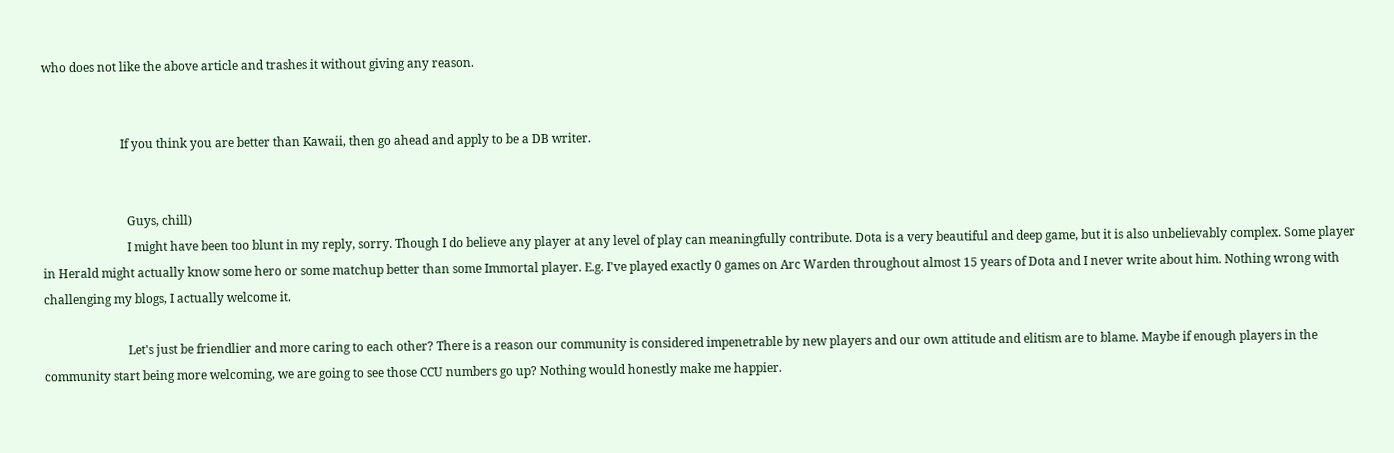who does not like the above article and trashes it without giving any reason.


                          If you think you are better than Kawaii, then go ahead and apply to be a DB writer.


                            Guys, chill)
                            I might have been too blunt in my reply, sorry. Though I do believe any player at any level of play can meaningfully contribute. Dota is a very beautiful and deep game, but it is also unbelievably complex. Some player in Herald might actually know some hero or some matchup better than some Immortal player. E.g. I've played exactly 0 games on Arc Warden throughout almost 15 years of Dota and I never write about him. Nothing wrong with challenging my blogs, I actually welcome it.

                            Let's just be friendlier and more caring to each other? There is a reason our community is considered impenetrable by new players and our own attitude and elitism are to blame. Maybe if enough players in the community start being more welcoming, we are going to see those CCU numbers go up? Nothing would honestly make me happier.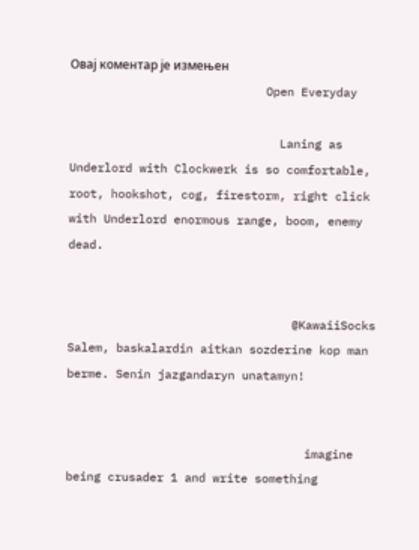Овај коментар је измењен
                            Open Everyday

                              Laning as Underlord with Clockwerk is so comfortable, root, hookshot, cog, firestorm, right click with Underlord enormous range, boom, enemy dead.


                                @KawaiiSocks Salem, baskalardin aitkan sozderine kop man berme. Senin jazgandaryn unatamyn!


                                  imagine being crusader 1 and write something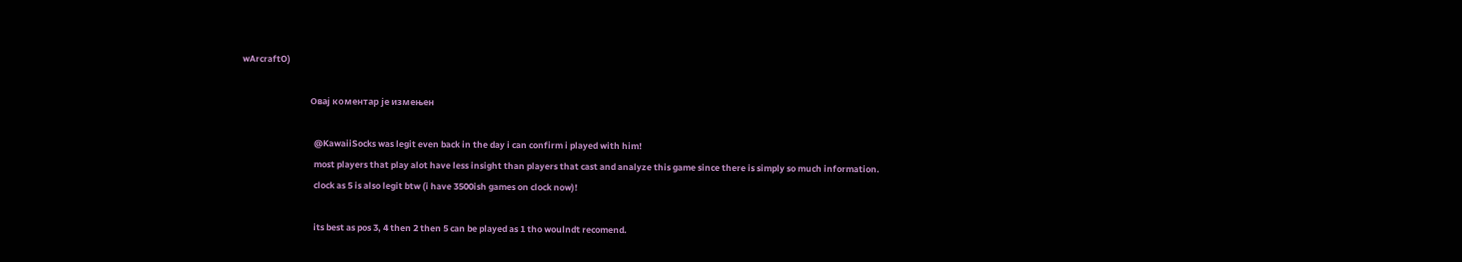wArcraftO)

                                  Овај коментар је измењен

                                    @KawaiiSocks was legit even back in the day i can confirm i played with him!
                                    most players that play alot have less insight than players that cast and analyze this game since there is simply so much information.
                                    clock as 5 is also legit btw (i have 3500ish games on clock now)!

                                    its best as pos 3, 4 then 2 then 5 can be played as 1 tho woulndt recomend.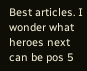Best articles. I wonder what heroes next can be pos 5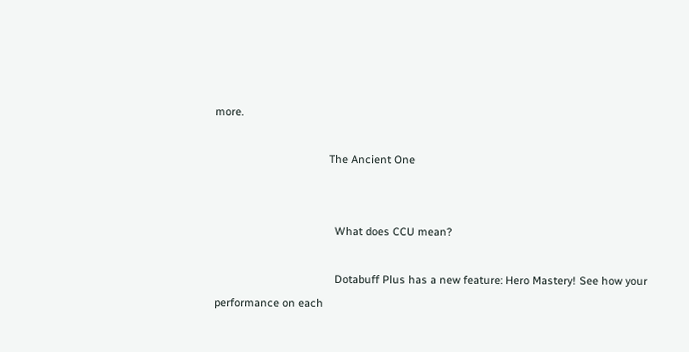more.

                                      The Ancient One


                                        What does CCU mean?

                                        Dotabuff Plus has a new feature: Hero Mastery! See how your performance on each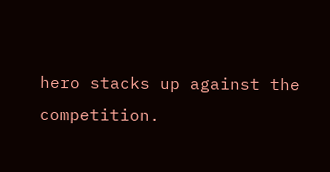hero stacks up against the competition.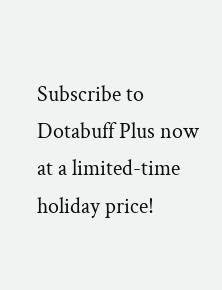Subscribe to Dotabuff Plus now at a limited-time holiday price!